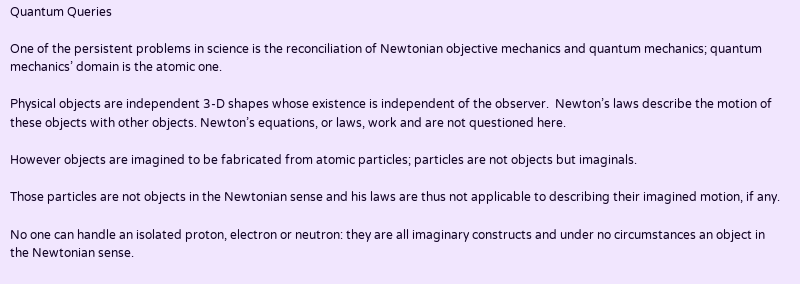Quantum Queries

One of the persistent problems in science is the reconciliation of Newtonian objective mechanics and quantum mechanics; quantum mechanics’ domain is the atomic one.

Physical objects are independent 3-D shapes whose existence is independent of the observer.  Newton’s laws describe the motion of these objects with other objects. Newton’s equations, or laws, work and are not questioned here.

However objects are imagined to be fabricated from atomic particles; particles are not objects but imaginals.

Those particles are not objects in the Newtonian sense and his laws are thus not applicable to describing their imagined motion, if any.

No one can handle an isolated proton, electron or neutron: they are all imaginary constructs and under no circumstances an object in the Newtonian sense.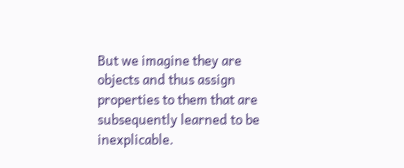But we imagine they are objects and thus assign properties to them that are subsequently learned to be inexplicable.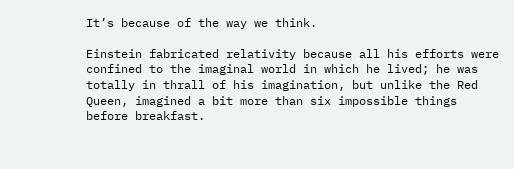It’s because of the way we think.

Einstein fabricated relativity because all his efforts were confined to the imaginal world in which he lived; he was totally in thrall of his imagination, but unlike the Red Queen, imagined a bit more than six impossible things before breakfast.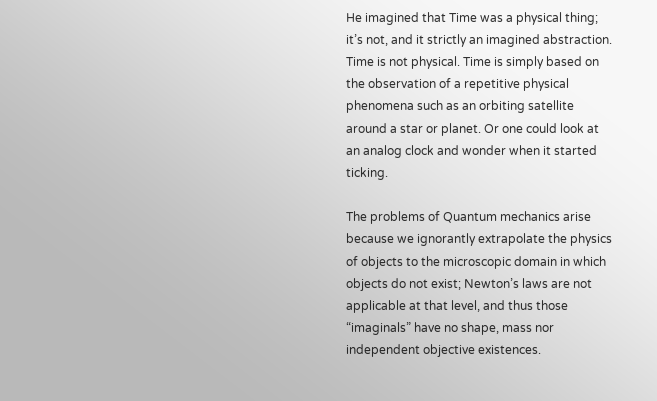He imagined that Time was a physical thing; it’s not, and it strictly an imagined abstraction. Time is not physical. Time is simply based on the observation of a repetitive physical phenomena such as an orbiting satellite around a star or planet. Or one could look at an analog clock and wonder when it started ticking.

The problems of Quantum mechanics arise because we ignorantly extrapolate the physics of objects to the microscopic domain in which objects do not exist; Newton’s laws are not applicable at that level, and thus those “imaginals” have no shape, mass nor independent objective existences.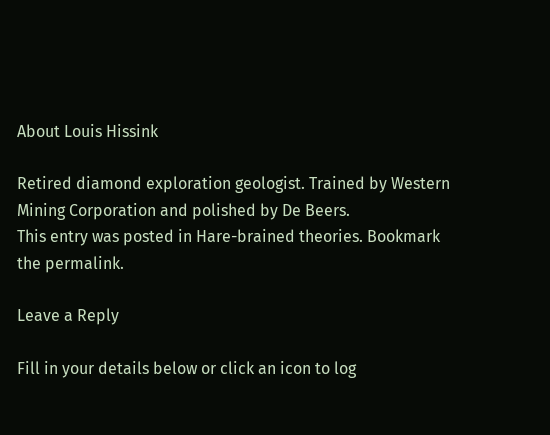About Louis Hissink

Retired diamond exploration geologist. Trained by Western Mining Corporation and polished by De Beers.
This entry was posted in Hare-brained theories. Bookmark the permalink.

Leave a Reply

Fill in your details below or click an icon to log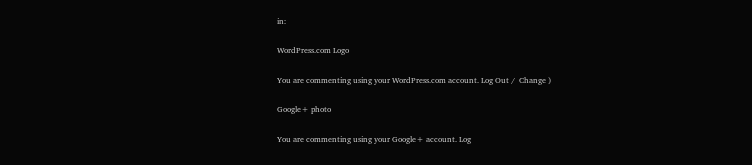in:

WordPress.com Logo

You are commenting using your WordPress.com account. Log Out /  Change )

Google+ photo

You are commenting using your Google+ account. Log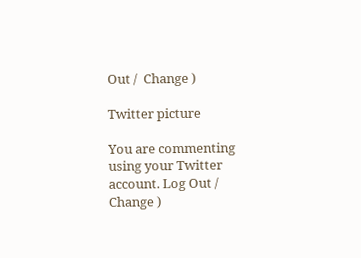Out /  Change )

Twitter picture

You are commenting using your Twitter account. Log Out /  Change )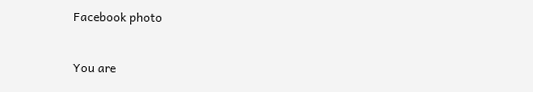Facebook photo

You are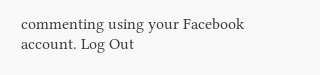commenting using your Facebook account. Log Out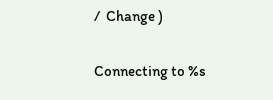/  Change )


Connecting to %s